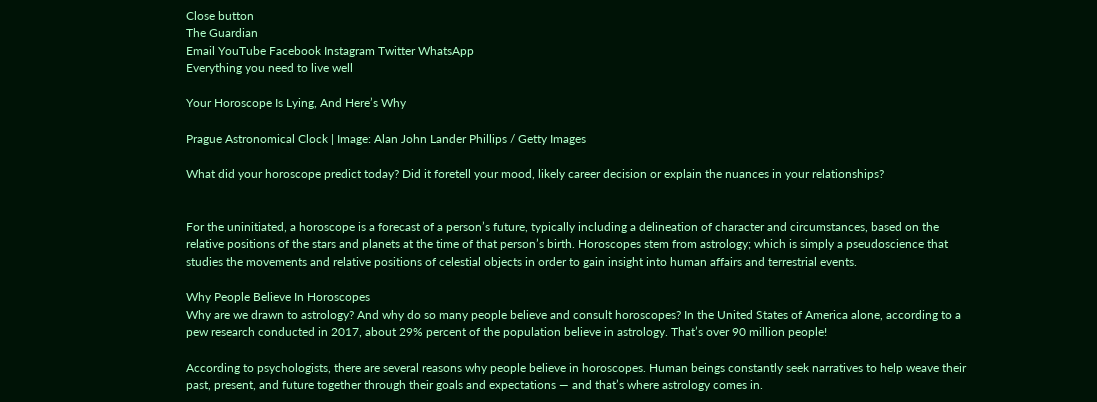Close button
The Guardian
Email YouTube Facebook Instagram Twitter WhatsApp
Everything you need to live well

Your Horoscope Is Lying, And Here’s Why

Prague Astronomical Clock | Image: Alan John Lander Phillips / Getty Images

What did your horoscope predict today? Did it foretell your mood, likely career decision or explain the nuances in your relationships?


For the uninitiated, a horoscope is a forecast of a person’s future, typically including a delineation of character and circumstances, based on the relative positions of the stars and planets at the time of that person’s birth. Horoscopes stem from astrology; which is simply a pseudoscience that studies the movements and relative positions of celestial objects in order to gain insight into human affairs and terrestrial events.

Why People Believe In Horoscopes
Why are we drawn to astrology? And why do so many people believe and consult horoscopes? In the United States of America alone, according to a pew research conducted in 2017, about 29% percent of the population believe in astrology. That’s over 90 million people!

According to psychologists, there are several reasons why people believe in horoscopes. Human beings constantly seek narratives to help weave their past, present, and future together through their goals and expectations — and that’s where astrology comes in.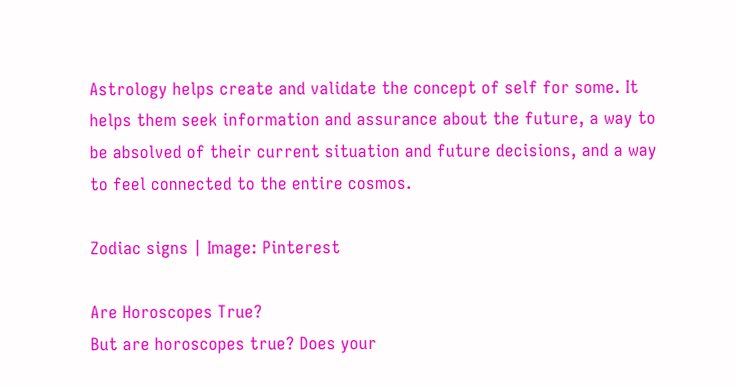Astrology helps create and validate the concept of self for some. It helps them seek information and assurance about the future, a way to be absolved of their current situation and future decisions, and a way to feel connected to the entire cosmos.

Zodiac signs | Image: Pinterest

Are Horoscopes True?
But are horoscopes true? Does your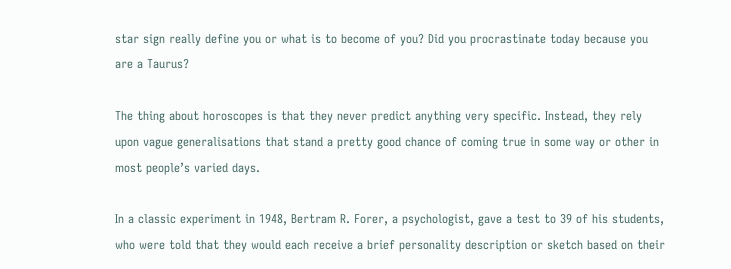star sign really define you or what is to become of you? Did you procrastinate today because you are a Taurus?

The thing about horoscopes is that they never predict anything very specific. Instead, they rely upon vague generalisations that stand a pretty good chance of coming true in some way or other in most people’s varied days.

In a classic experiment in 1948, Bertram R. Forer, a psychologist, gave a test to 39 of his students, who were told that they would each receive a brief personality description or sketch based on their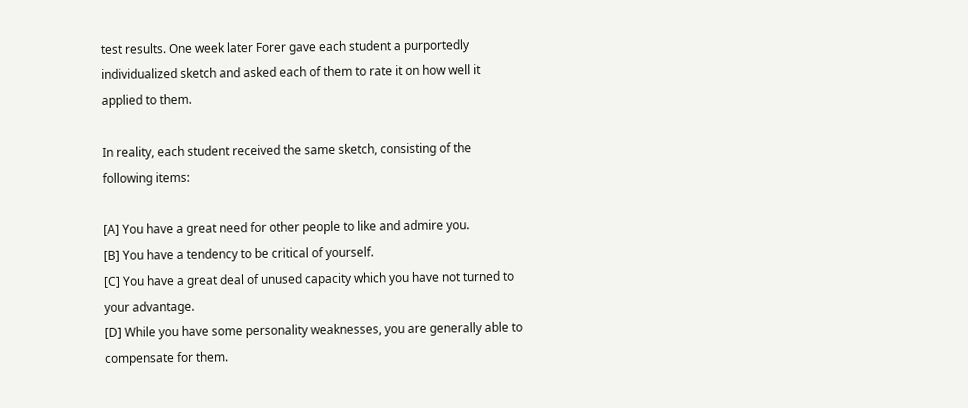test results. One week later Forer gave each student a purportedly individualized sketch and asked each of them to rate it on how well it applied to them.

In reality, each student received the same sketch, consisting of the following items:

[A] You have a great need for other people to like and admire you.
[B] You have a tendency to be critical of yourself.
[C] You have a great deal of unused capacity which you have not turned to your advantage.
[D] While you have some personality weaknesses, you are generally able to compensate for them.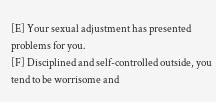[E] Your sexual adjustment has presented problems for you.
[F] Disciplined and self-controlled outside, you tend to be worrisome and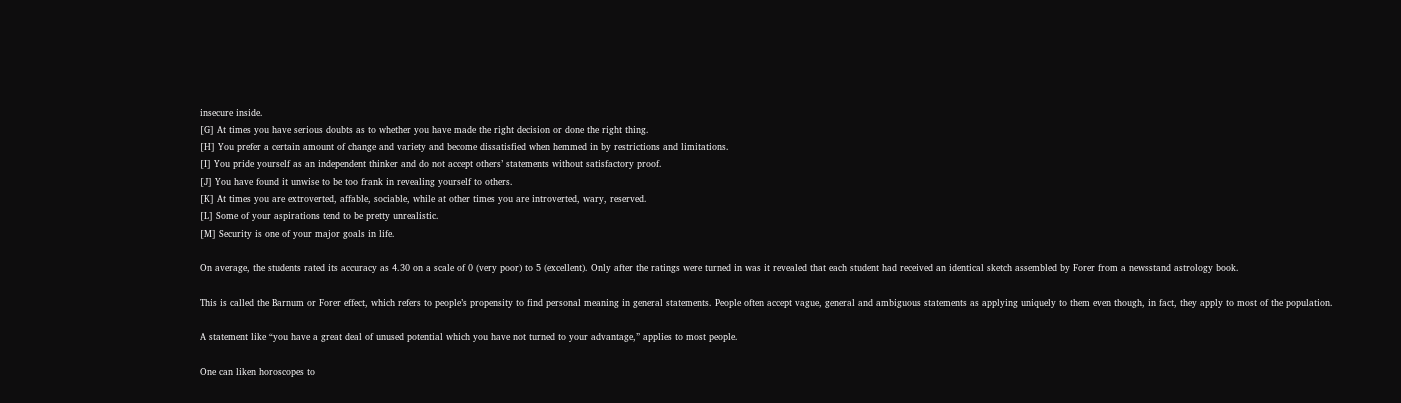insecure inside.
[G] At times you have serious doubts as to whether you have made the right decision or done the right thing.
[H] You prefer a certain amount of change and variety and become dissatisfied when hemmed in by restrictions and limitations.
[I] You pride yourself as an independent thinker and do not accept others’ statements without satisfactory proof.
[J] You have found it unwise to be too frank in revealing yourself to others.
[K] At times you are extroverted, affable, sociable, while at other times you are introverted, wary, reserved.
[L] Some of your aspirations tend to be pretty unrealistic.
[M] Security is one of your major goals in life.

On average, the students rated its accuracy as 4.30 on a scale of 0 (very poor) to 5 (excellent). Only after the ratings were turned in was it revealed that each student had received an identical sketch assembled by Forer from a newsstand astrology book.

This is called the Barnum or Forer effect, which refers to people’s propensity to find personal meaning in general statements. People often accept vague, general and ambiguous statements as applying uniquely to them even though, in fact, they apply to most of the population.

A statement like “you have a great deal of unused potential which you have not turned to your advantage,” applies to most people.

One can liken horoscopes to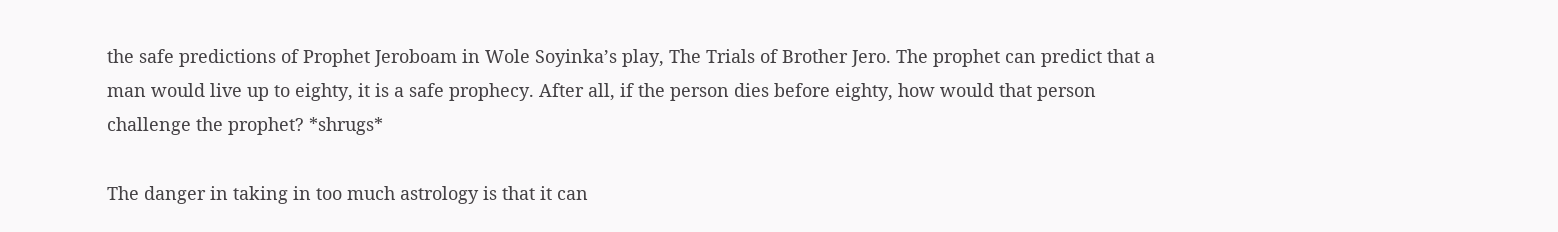the safe predictions of Prophet Jeroboam in Wole Soyinka’s play, The Trials of Brother Jero. The prophet can predict that a man would live up to eighty, it is a safe prophecy. After all, if the person dies before eighty, how would that person challenge the prophet? *shrugs*

The danger in taking in too much astrology is that it can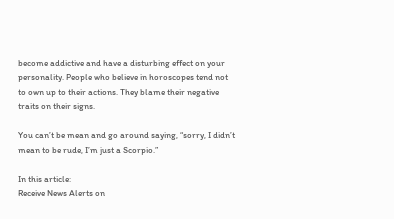become addictive and have a disturbing effect on your personality. People who believe in horoscopes tend not to own up to their actions. They blame their negative traits on their signs.

You can’t be mean and go around saying, “sorry, I didn’t mean to be rude, I’m just a Scorpio.”

In this article:
Receive News Alerts on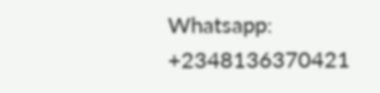Whatsapp: +2348136370421